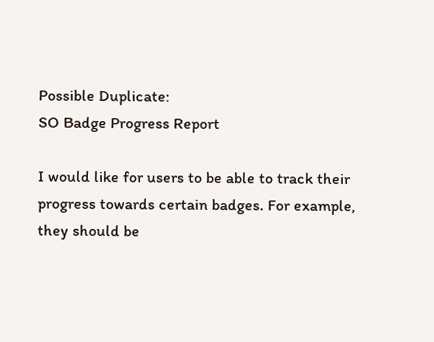Possible Duplicate:
SO Badge Progress Report

I would like for users to be able to track their progress towards certain badges. For example, they should be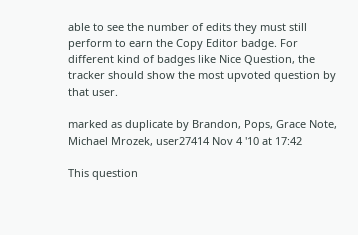able to see the number of edits they must still perform to earn the Copy Editor badge. For different kind of badges like Nice Question, the tracker should show the most upvoted question by that user.

marked as duplicate by Brandon, Pops, Grace Note, Michael Mrozek, user27414 Nov 4 '10 at 17:42

This question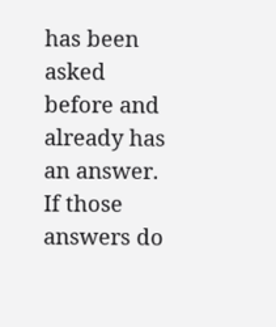has been asked before and already has an answer. If those answers do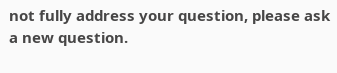not fully address your question, please ask a new question.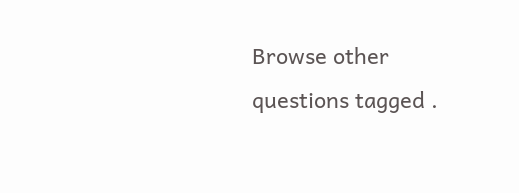Browse other questions tagged .